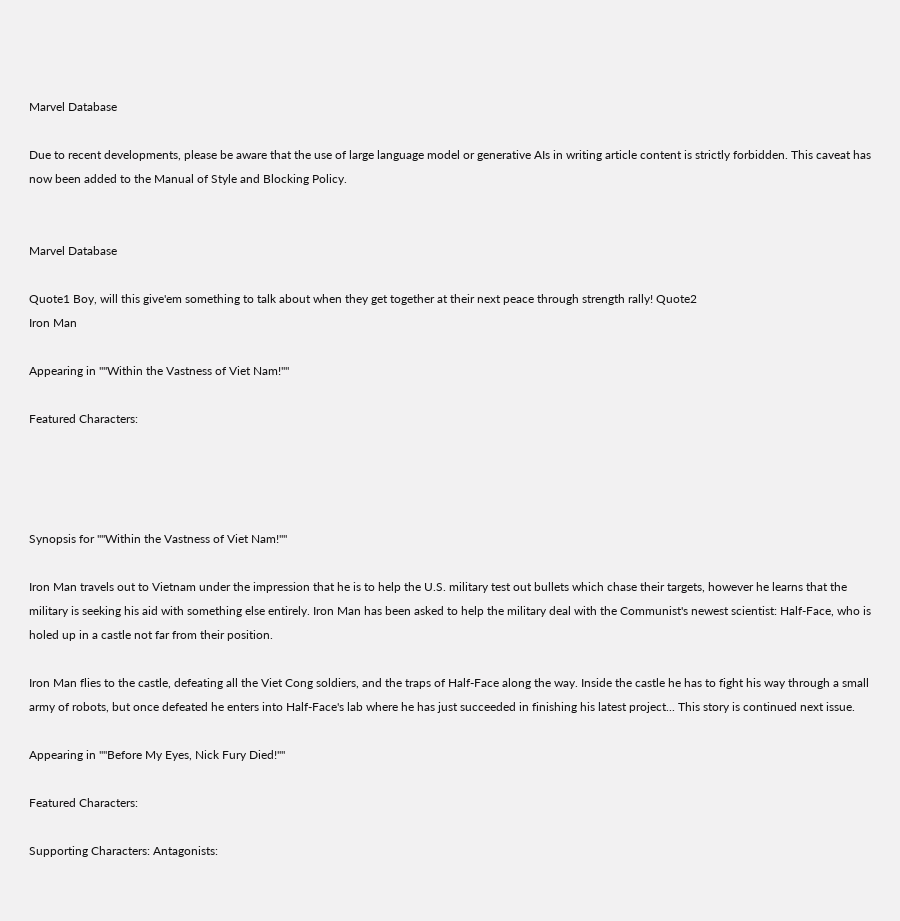Marvel Database

Due to recent developments, please be aware that the use of large language model or generative AIs in writing article content is strictly forbidden. This caveat has now been added to the Manual of Style and Blocking Policy.


Marvel Database

Quote1 Boy, will this give'em something to talk about when they get together at their next peace through strength rally! Quote2
Iron Man

Appearing in ""Within the Vastness of Viet Nam!""

Featured Characters:




Synopsis for ""Within the Vastness of Viet Nam!""

Iron Man travels out to Vietnam under the impression that he is to help the U.S. military test out bullets which chase their targets, however he learns that the military is seeking his aid with something else entirely. Iron Man has been asked to help the military deal with the Communist's newest scientist: Half-Face, who is holed up in a castle not far from their position.

Iron Man flies to the castle, defeating all the Viet Cong soldiers, and the traps of Half-Face along the way. Inside the castle he has to fight his way through a small army of robots, but once defeated he enters into Half-Face's lab where he has just succeeded in finishing his latest project... This story is continued next issue.

Appearing in ""Before My Eyes, Nick Fury Died!""

Featured Characters:

Supporting Characters: Antagonists: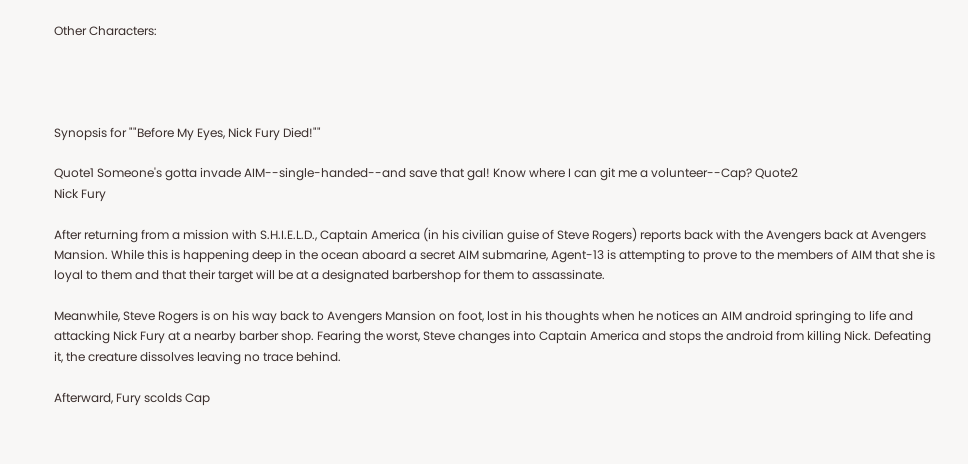Other Characters:




Synopsis for ""Before My Eyes, Nick Fury Died!""

Quote1 Someone's gotta invade AIM--single-handed--and save that gal! Know where I can git me a volunteer--Cap? Quote2
Nick Fury

After returning from a mission with S.H.I.E.L.D., Captain America (in his civilian guise of Steve Rogers) reports back with the Avengers back at Avengers Mansion. While this is happening deep in the ocean aboard a secret AIM submarine, Agent-13 is attempting to prove to the members of AIM that she is loyal to them and that their target will be at a designated barbershop for them to assassinate.

Meanwhile, Steve Rogers is on his way back to Avengers Mansion on foot, lost in his thoughts when he notices an AIM android springing to life and attacking Nick Fury at a nearby barber shop. Fearing the worst, Steve changes into Captain America and stops the android from killing Nick. Defeating it, the creature dissolves leaving no trace behind.

Afterward, Fury scolds Cap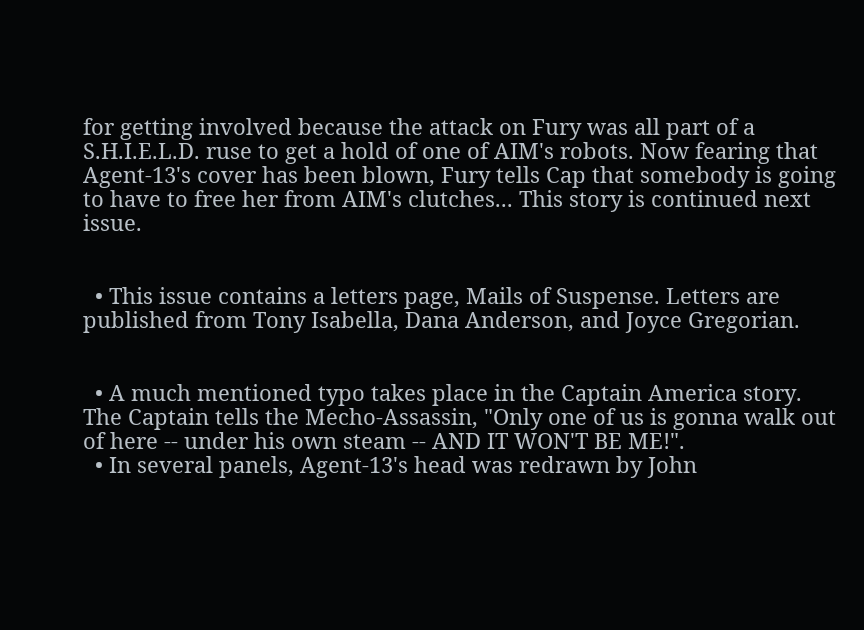for getting involved because the attack on Fury was all part of a S.H.I.E.L.D. ruse to get a hold of one of AIM's robots. Now fearing that Agent-13's cover has been blown, Fury tells Cap that somebody is going to have to free her from AIM's clutches... This story is continued next issue.


  • This issue contains a letters page, Mails of Suspense. Letters are published from Tony Isabella, Dana Anderson, and Joyce Gregorian.


  • A much mentioned typo takes place in the Captain America story. The Captain tells the Mecho-Assassin, "Only one of us is gonna walk out of here -- under his own steam -- AND IT WON'T BE ME!".
  • In several panels, Agent-13's head was redrawn by John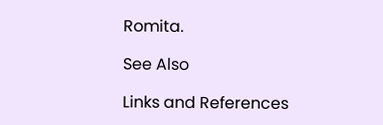Romita.

See Also

Links and References